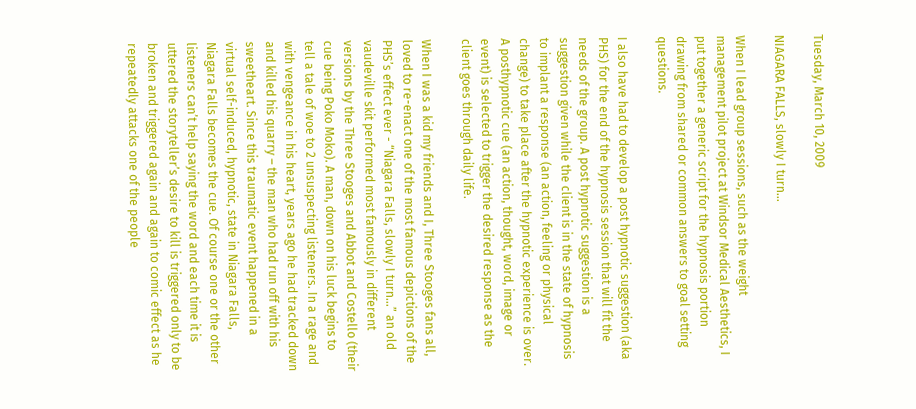Tuesday, March 10, 2009

NIAGARA FALLS, slowly I turn...

When I lead group sessions, such as the weight management pilot project at Windsor Medical Aesthetics, I put together a generic script for the hypnosis portion drawing from shared or common answers to goal setting questions.

I also have had to develop a post hypnotic suggestion (aka PHS) for the end of the hypnosis session that will fit the needs of the group. A post hypnotic suggestion is a suggestion given while the client is in the state of hypnosis to implant a response (an action, feeling or physical change) to take place after the hypnotic experience is over. A posthypnotic cue (an action, thought, word, image or event) is selected to trigger the desired response as the client goes through daily life.

When I was a kid my friends and I, Three Stooges fans all, loved to re-enact one of the most famous depictions of the PHS’s effect ever - “Niagara Falls, slowly I turn…” an old vaudeville skit performed most famously in different versions by the Three Stooges and Abbot and Costello (their cue being Poko Moko). A man, down on his luck begins to tell a tale of woe to 2 unsuspecting listeners. In a rage and with vengeance in his heart, years ago he had tracked down and killed his quarry – the man who had run off with his sweetheart. Since this traumatic event happened in a virtual self-induced, hypnotic, state in Niagara Falls, Niagara Falls becomes the cue. Of course one or the other listeners can’t help saying the word and each time it is uttered the storyteller’s desire to kill is triggered only to be broken and triggered again and again to comic effect as he repeatedly attacks one of the people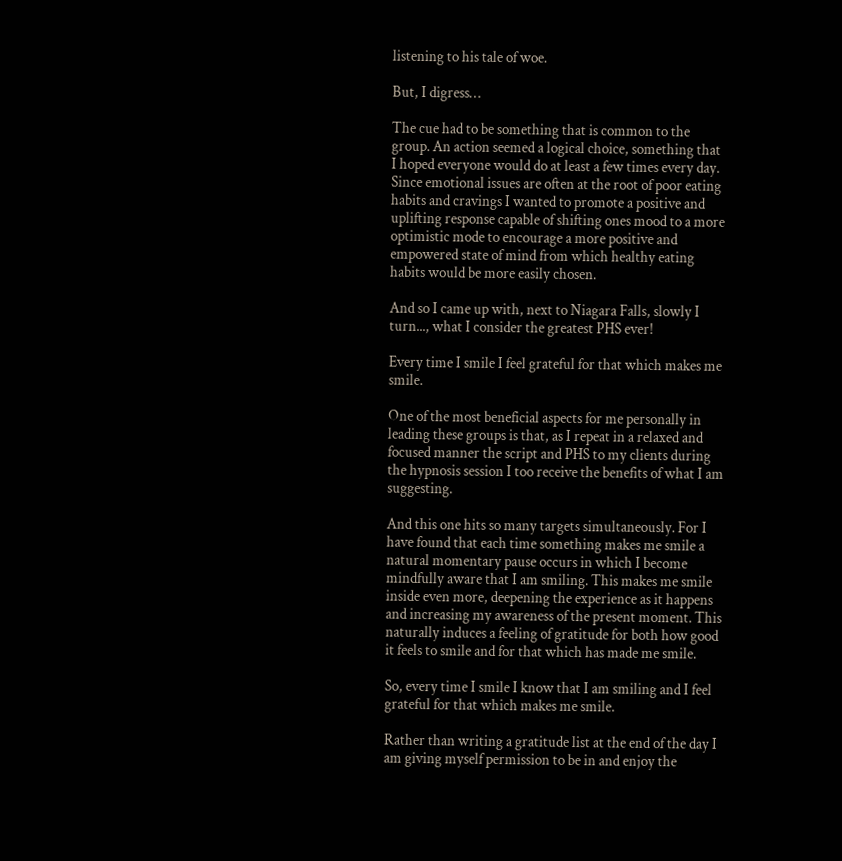listening to his tale of woe.

But, I digress…

The cue had to be something that is common to the group. An action seemed a logical choice, something that I hoped everyone would do at least a few times every day. Since emotional issues are often at the root of poor eating habits and cravings I wanted to promote a positive and uplifting response capable of shifting ones mood to a more optimistic mode to encourage a more positive and empowered state of mind from which healthy eating habits would be more easily chosen.

And so I came up with, next to Niagara Falls, slowly I turn..., what I consider the greatest PHS ever!

Every time I smile I feel grateful for that which makes me smile.

One of the most beneficial aspects for me personally in leading these groups is that, as I repeat in a relaxed and focused manner the script and PHS to my clients during the hypnosis session I too receive the benefits of what I am suggesting.

And this one hits so many targets simultaneously. For I have found that each time something makes me smile a natural momentary pause occurs in which I become mindfully aware that I am smiling. This makes me smile inside even more, deepening the experience as it happens and increasing my awareness of the present moment. This naturally induces a feeling of gratitude for both how good it feels to smile and for that which has made me smile.

So, every time I smile I know that I am smiling and I feel grateful for that which makes me smile.

Rather than writing a gratitude list at the end of the day I am giving myself permission to be in and enjoy the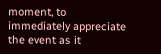moment, to immediately appreciate the event as it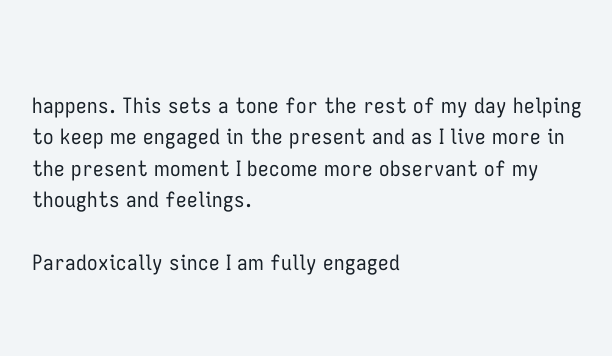happens. This sets a tone for the rest of my day helping to keep me engaged in the present and as I live more in the present moment I become more observant of my thoughts and feelings.

Paradoxically since I am fully engaged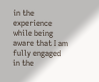in the experience while being aware that I am fully engaged in the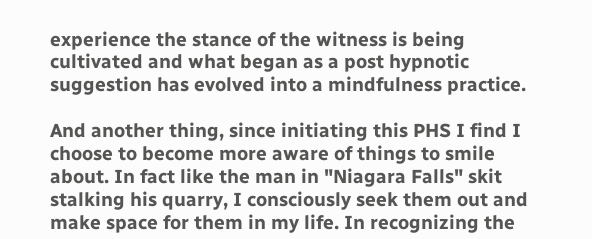experience the stance of the witness is being cultivated and what began as a post hypnotic suggestion has evolved into a mindfulness practice.

And another thing, since initiating this PHS I find I choose to become more aware of things to smile about. In fact like the man in "Niagara Falls" skit stalking his quarry, I consciously seek them out and make space for them in my life. In recognizing the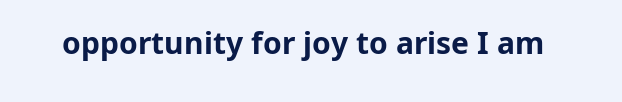opportunity for joy to arise I am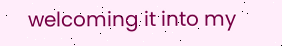welcoming it into my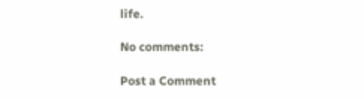life.

No comments:

Post a Comment